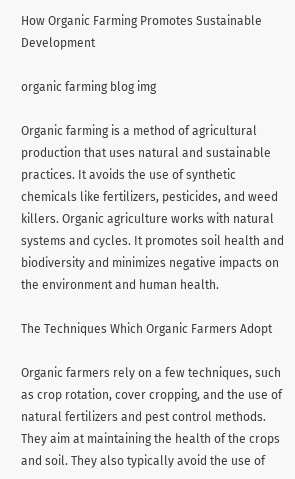How Organic Farming Promotes Sustainable Development

organic farming blog img

Organic farming is a method of agricultural production that uses natural and sustainable practices. It avoids the use of synthetic chemicals like fertilizers, pesticides, and weed killers. Organic agriculture works with natural systems and cycles. It promotes soil health and biodiversity and minimizes negative impacts on the environment and human health.

The Techniques Which Organic Farmers Adopt

Organic farmers rely on a few techniques, such as crop rotation, cover cropping, and the use of natural fertilizers and pest control methods. They aim at maintaining the health of the crops and soil. They also typically avoid the use of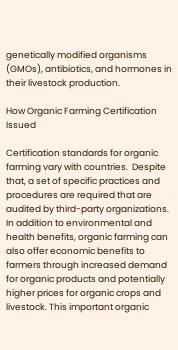genetically modified organisms (GMOs), antibiotics, and hormones in their livestock production.

How Organic Farming Certification Issued

Certification standards for organic farming vary with countries.  Despite that, a set of specific practices and procedures are required that are audited by third-party organizations. In addition to environmental and health benefits, organic farming can also offer economic benefits to farmers through increased demand for organic products and potentially higher prices for organic crops and livestock. This important organic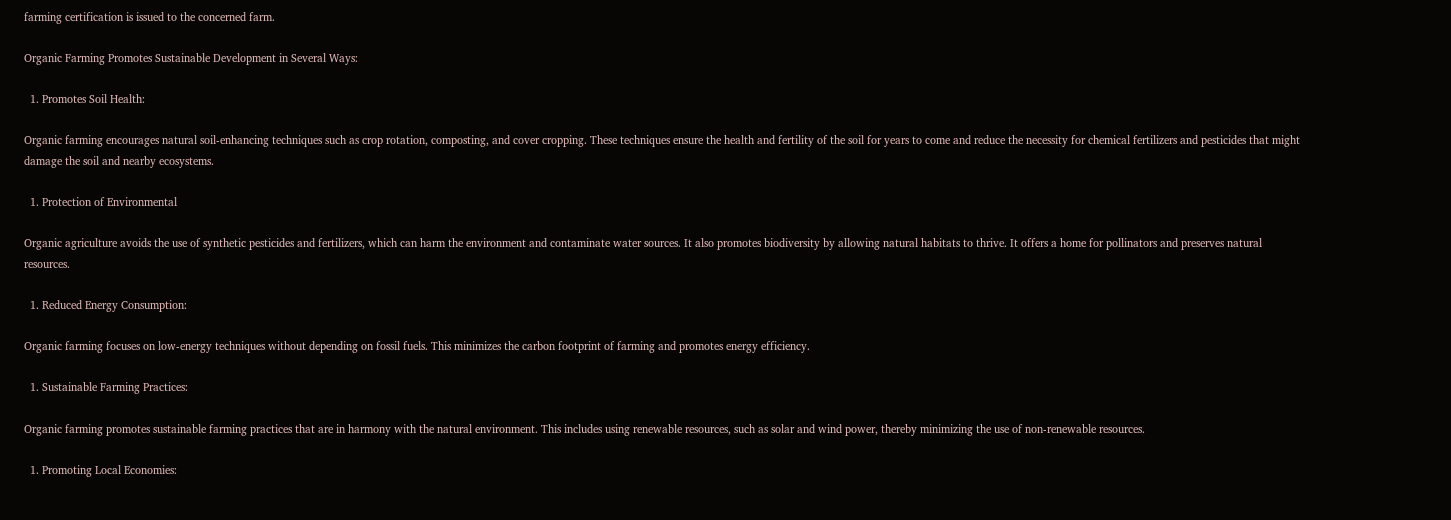farming certification is issued to the concerned farm.

Organic Farming Promotes Sustainable Development in Several Ways:

  1. Promotes Soil Health:

Organic farming encourages natural soil-enhancing techniques such as crop rotation, composting, and cover cropping. These techniques ensure the health and fertility of the soil for years to come and reduce the necessity for chemical fertilizers and pesticides that might damage the soil and nearby ecosystems.

  1. Protection of Environmental

Organic agriculture avoids the use of synthetic pesticides and fertilizers, which can harm the environment and contaminate water sources. It also promotes biodiversity by allowing natural habitats to thrive. It offers a home for pollinators and preserves natural resources.

  1. Reduced Energy Consumption:

Organic farming focuses on low-energy techniques without depending on fossil fuels. This minimizes the carbon footprint of farming and promotes energy efficiency.

  1. Sustainable Farming Practices:

Organic farming promotes sustainable farming practices that are in harmony with the natural environment. This includes using renewable resources, such as solar and wind power, thereby minimizing the use of non-renewable resources.

  1. Promoting Local Economies: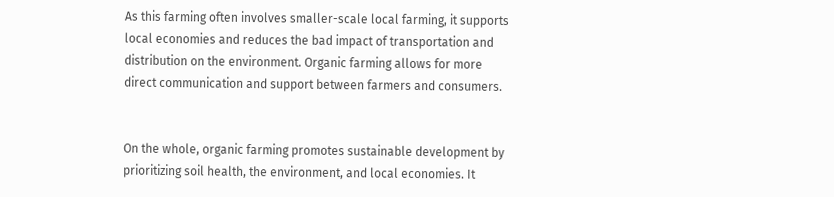As this farming often involves smaller-scale local farming, it supports local economies and reduces the bad impact of transportation and distribution on the environment. Organic farming allows for more direct communication and support between farmers and consumers.


On the whole, organic farming promotes sustainable development by prioritizing soil health, the environment, and local economies. It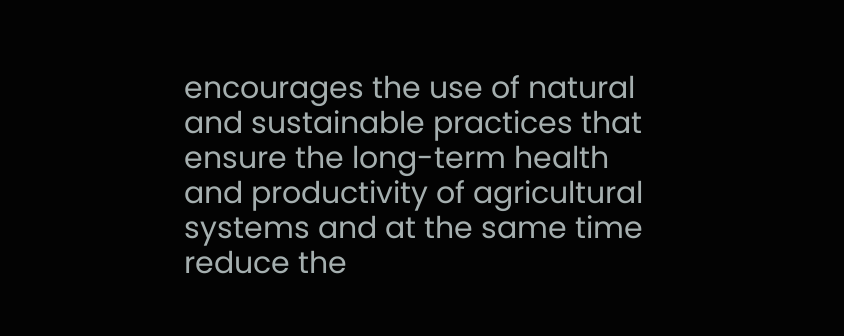encourages the use of natural and sustainable practices that ensure the long-term health and productivity of agricultural systems and at the same time reduce the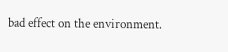bad effect on the environment.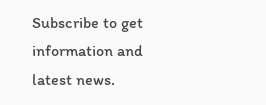Subscribe to get information and latest news.